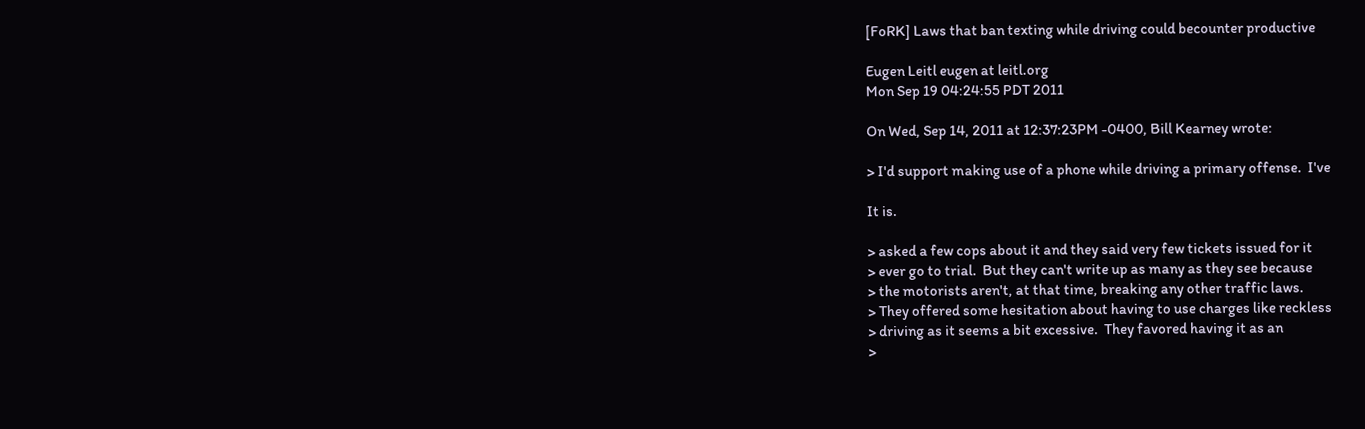[FoRK] Laws that ban texting while driving could becounter productive

Eugen Leitl eugen at leitl.org
Mon Sep 19 04:24:55 PDT 2011

On Wed, Sep 14, 2011 at 12:37:23PM -0400, Bill Kearney wrote:

> I'd support making use of a phone while driving a primary offense.  I've

It is.

> asked a few cops about it and they said very few tickets issued for it
> ever go to trial.  But they can't write up as many as they see because
> the motorists aren't, at that time, breaking any other traffic laws.
> They offered some hesitation about having to use charges like reckless
> driving as it seems a bit excessive.  They favored having it as an
>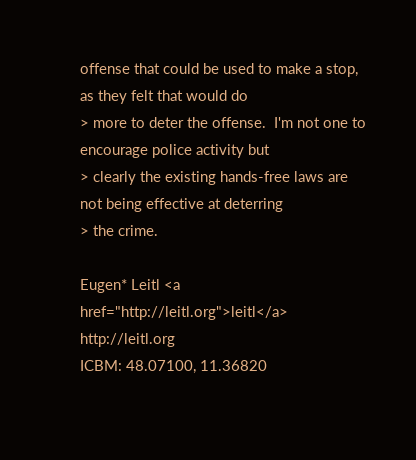offense that could be used to make a stop, as they felt that would do
> more to deter the offense.  I'm not one to encourage police activity but
> clearly the existing hands-free laws are not being effective at deterring
> the crime.

Eugen* Leitl <a href="http://leitl.org">leitl</a> http://leitl.org
ICBM: 48.07100, 11.36820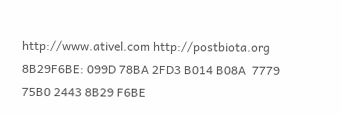http://www.ativel.com http://postbiota.org
8B29F6BE: 099D 78BA 2FD3 B014 B08A  7779 75B0 2443 8B29 F6BE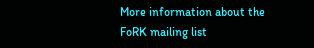More information about the FoRK mailing list